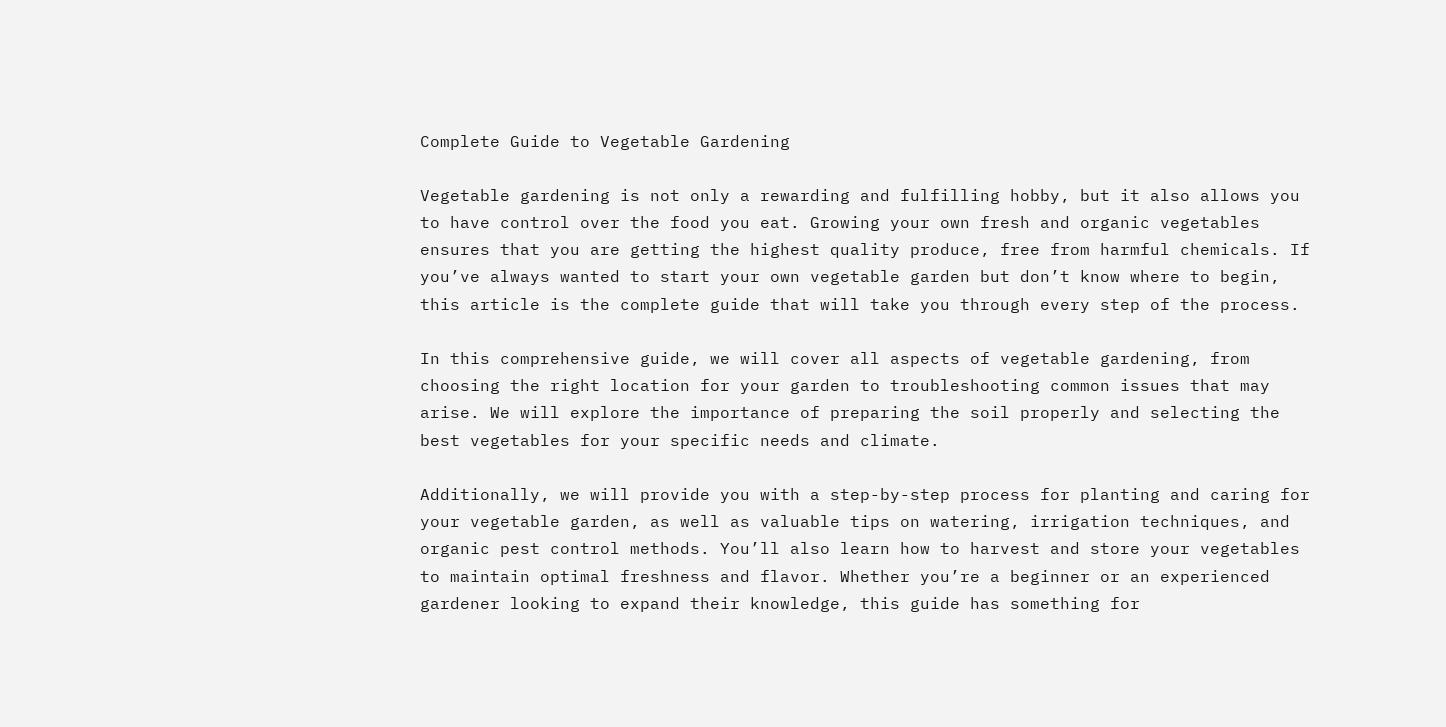Complete Guide to Vegetable Gardening

Vegetable gardening is not only a rewarding and fulfilling hobby, but it also allows you to have control over the food you eat. Growing your own fresh and organic vegetables ensures that you are getting the highest quality produce, free from harmful chemicals. If you’ve always wanted to start your own vegetable garden but don’t know where to begin, this article is the complete guide that will take you through every step of the process.

In this comprehensive guide, we will cover all aspects of vegetable gardening, from choosing the right location for your garden to troubleshooting common issues that may arise. We will explore the importance of preparing the soil properly and selecting the best vegetables for your specific needs and climate.

Additionally, we will provide you with a step-by-step process for planting and caring for your vegetable garden, as well as valuable tips on watering, irrigation techniques, and organic pest control methods. You’ll also learn how to harvest and store your vegetables to maintain optimal freshness and flavor. Whether you’re a beginner or an experienced gardener looking to expand their knowledge, this guide has something for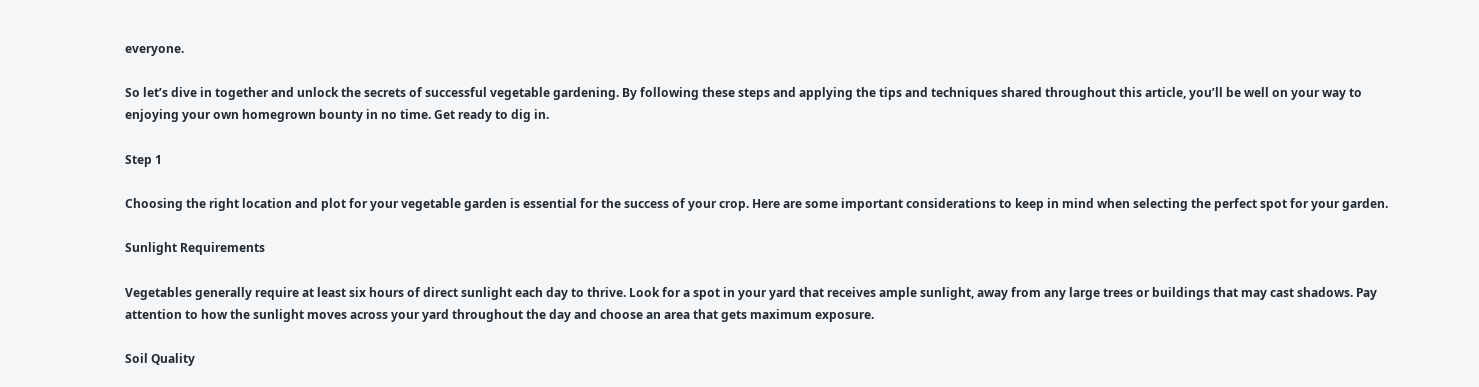everyone.

So let’s dive in together and unlock the secrets of successful vegetable gardening. By following these steps and applying the tips and techniques shared throughout this article, you’ll be well on your way to enjoying your own homegrown bounty in no time. Get ready to dig in.

Step 1

Choosing the right location and plot for your vegetable garden is essential for the success of your crop. Here are some important considerations to keep in mind when selecting the perfect spot for your garden.

Sunlight Requirements

Vegetables generally require at least six hours of direct sunlight each day to thrive. Look for a spot in your yard that receives ample sunlight, away from any large trees or buildings that may cast shadows. Pay attention to how the sunlight moves across your yard throughout the day and choose an area that gets maximum exposure.

Soil Quality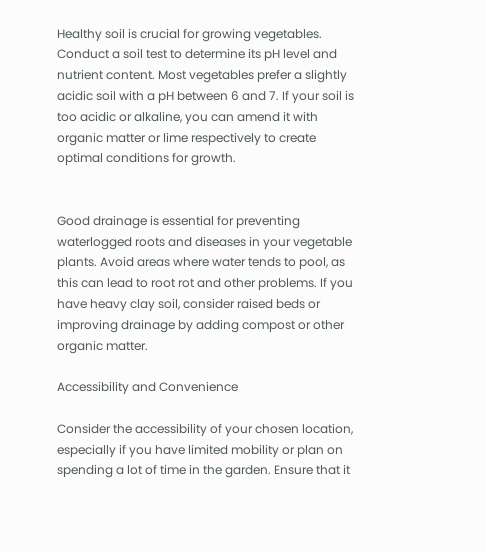Healthy soil is crucial for growing vegetables. Conduct a soil test to determine its pH level and nutrient content. Most vegetables prefer a slightly acidic soil with a pH between 6 and 7. If your soil is too acidic or alkaline, you can amend it with organic matter or lime respectively to create optimal conditions for growth.


Good drainage is essential for preventing waterlogged roots and diseases in your vegetable plants. Avoid areas where water tends to pool, as this can lead to root rot and other problems. If you have heavy clay soil, consider raised beds or improving drainage by adding compost or other organic matter.

Accessibility and Convenience

Consider the accessibility of your chosen location, especially if you have limited mobility or plan on spending a lot of time in the garden. Ensure that it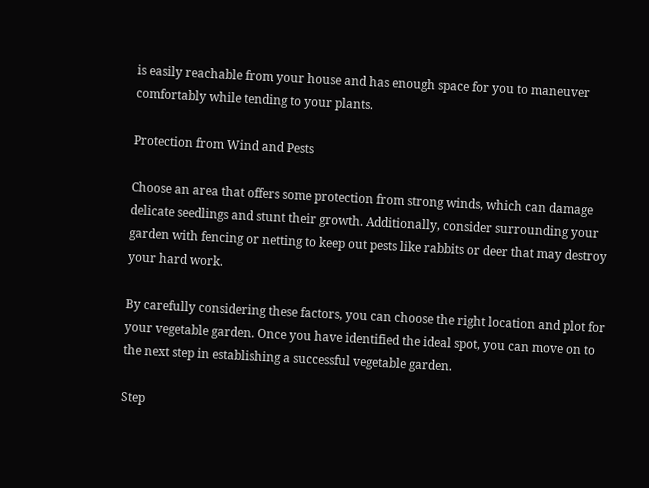is easily reachable from your house and has enough space for you to maneuver comfortably while tending to your plants.

Protection from Wind and Pests

Choose an area that offers some protection from strong winds, which can damage delicate seedlings and stunt their growth. Additionally, consider surrounding your garden with fencing or netting to keep out pests like rabbits or deer that may destroy your hard work.

By carefully considering these factors, you can choose the right location and plot for your vegetable garden. Once you have identified the ideal spot, you can move on to the next step in establishing a successful vegetable garden.

Step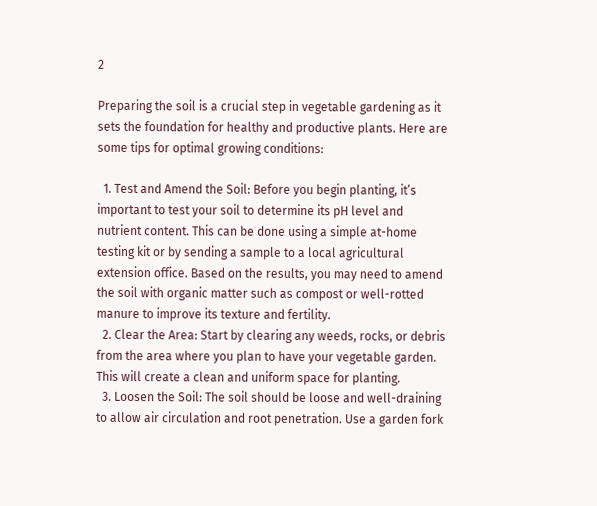2

Preparing the soil is a crucial step in vegetable gardening as it sets the foundation for healthy and productive plants. Here are some tips for optimal growing conditions:

  1. Test and Amend the Soil: Before you begin planting, it’s important to test your soil to determine its pH level and nutrient content. This can be done using a simple at-home testing kit or by sending a sample to a local agricultural extension office. Based on the results, you may need to amend the soil with organic matter such as compost or well-rotted manure to improve its texture and fertility.
  2. Clear the Area: Start by clearing any weeds, rocks, or debris from the area where you plan to have your vegetable garden. This will create a clean and uniform space for planting.
  3. Loosen the Soil: The soil should be loose and well-draining to allow air circulation and root penetration. Use a garden fork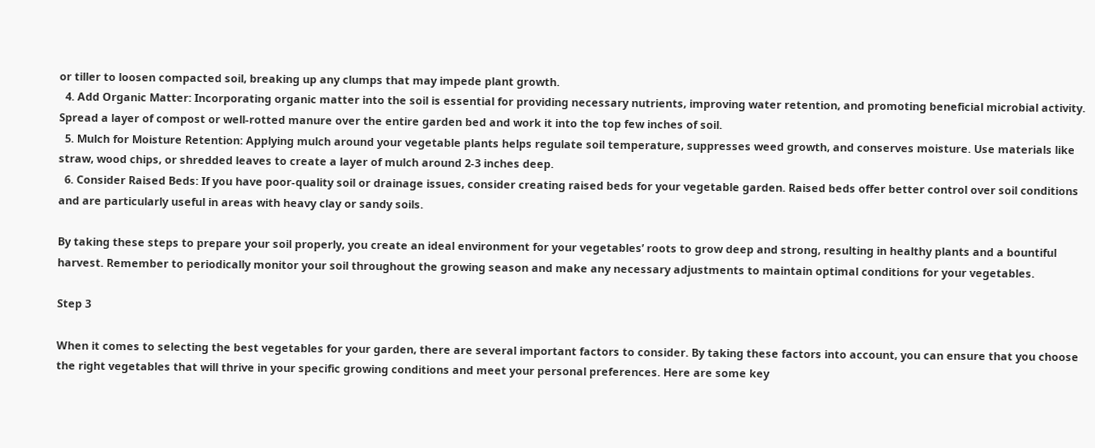or tiller to loosen compacted soil, breaking up any clumps that may impede plant growth.
  4. Add Organic Matter: Incorporating organic matter into the soil is essential for providing necessary nutrients, improving water retention, and promoting beneficial microbial activity. Spread a layer of compost or well-rotted manure over the entire garden bed and work it into the top few inches of soil.
  5. Mulch for Moisture Retention: Applying mulch around your vegetable plants helps regulate soil temperature, suppresses weed growth, and conserves moisture. Use materials like straw, wood chips, or shredded leaves to create a layer of mulch around 2-3 inches deep.
  6. Consider Raised Beds: If you have poor-quality soil or drainage issues, consider creating raised beds for your vegetable garden. Raised beds offer better control over soil conditions and are particularly useful in areas with heavy clay or sandy soils.

By taking these steps to prepare your soil properly, you create an ideal environment for your vegetables’ roots to grow deep and strong, resulting in healthy plants and a bountiful harvest. Remember to periodically monitor your soil throughout the growing season and make any necessary adjustments to maintain optimal conditions for your vegetables.

Step 3

When it comes to selecting the best vegetables for your garden, there are several important factors to consider. By taking these factors into account, you can ensure that you choose the right vegetables that will thrive in your specific growing conditions and meet your personal preferences. Here are some key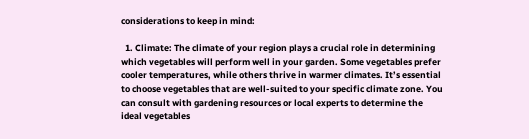considerations to keep in mind:

  1. Climate: The climate of your region plays a crucial role in determining which vegetables will perform well in your garden. Some vegetables prefer cooler temperatures, while others thrive in warmer climates. It’s essential to choose vegetables that are well-suited to your specific climate zone. You can consult with gardening resources or local experts to determine the ideal vegetables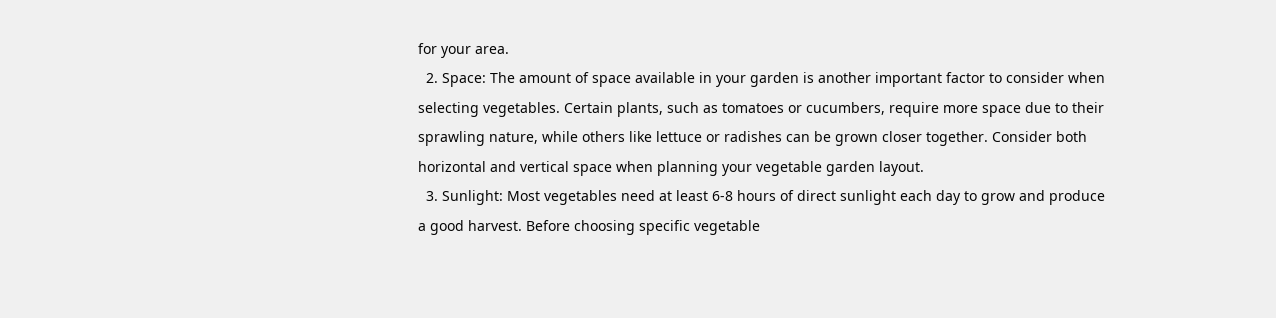for your area.
  2. Space: The amount of space available in your garden is another important factor to consider when selecting vegetables. Certain plants, such as tomatoes or cucumbers, require more space due to their sprawling nature, while others like lettuce or radishes can be grown closer together. Consider both horizontal and vertical space when planning your vegetable garden layout.
  3. Sunlight: Most vegetables need at least 6-8 hours of direct sunlight each day to grow and produce a good harvest. Before choosing specific vegetable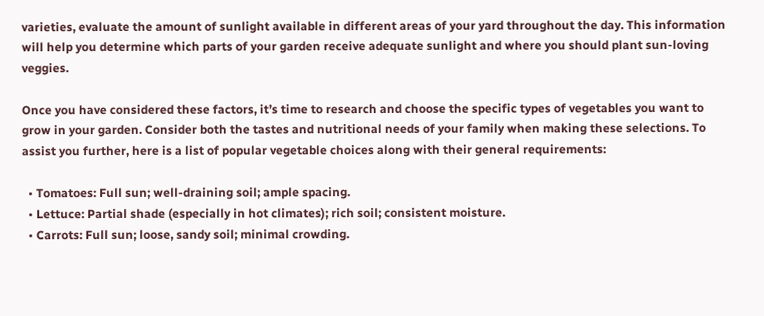varieties, evaluate the amount of sunlight available in different areas of your yard throughout the day. This information will help you determine which parts of your garden receive adequate sunlight and where you should plant sun-loving veggies.

Once you have considered these factors, it’s time to research and choose the specific types of vegetables you want to grow in your garden. Consider both the tastes and nutritional needs of your family when making these selections. To assist you further, here is a list of popular vegetable choices along with their general requirements:

  • Tomatoes: Full sun; well-draining soil; ample spacing.
  • Lettuce: Partial shade (especially in hot climates); rich soil; consistent moisture.
  • Carrots: Full sun; loose, sandy soil; minimal crowding.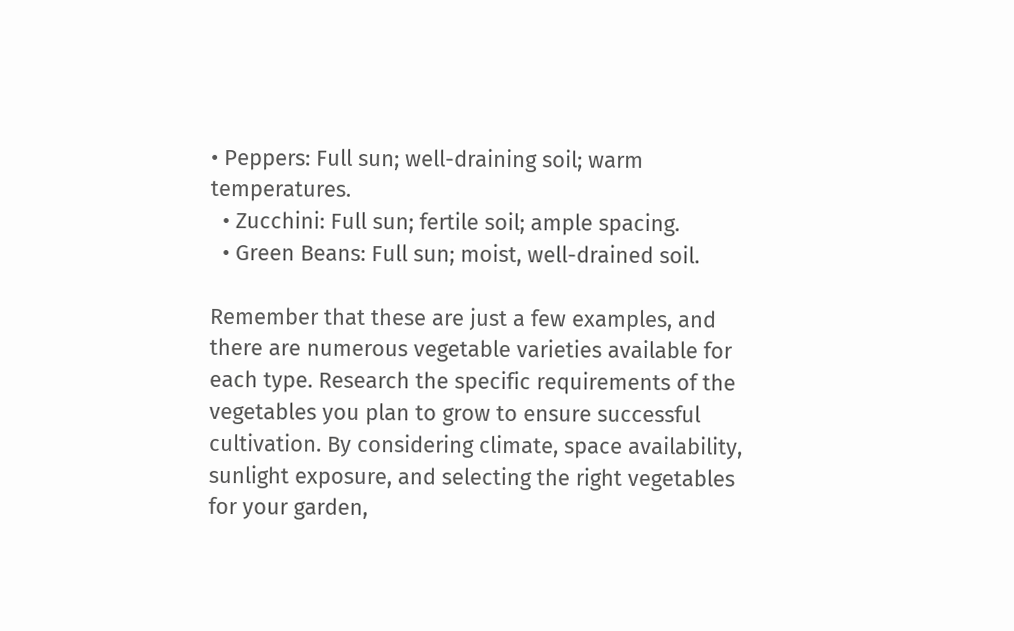• Peppers: Full sun; well-draining soil; warm temperatures.
  • Zucchini: Full sun; fertile soil; ample spacing.
  • Green Beans: Full sun; moist, well-drained soil.

Remember that these are just a few examples, and there are numerous vegetable varieties available for each type. Research the specific requirements of the vegetables you plan to grow to ensure successful cultivation. By considering climate, space availability, sunlight exposure, and selecting the right vegetables for your garden,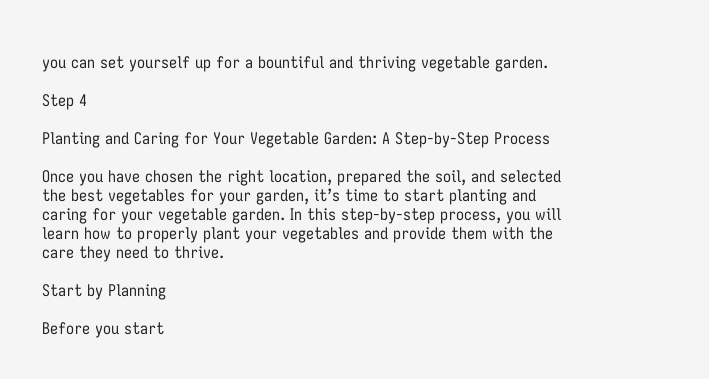you can set yourself up for a bountiful and thriving vegetable garden.

Step 4

Planting and Caring for Your Vegetable Garden: A Step-by-Step Process

Once you have chosen the right location, prepared the soil, and selected the best vegetables for your garden, it’s time to start planting and caring for your vegetable garden. In this step-by-step process, you will learn how to properly plant your vegetables and provide them with the care they need to thrive.

Start by Planning

Before you start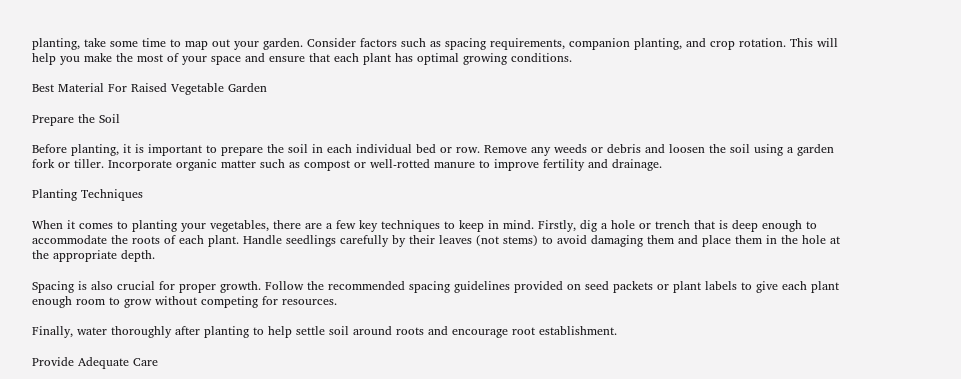planting, take some time to map out your garden. Consider factors such as spacing requirements, companion planting, and crop rotation. This will help you make the most of your space and ensure that each plant has optimal growing conditions.

Best Material For Raised Vegetable Garden

Prepare the Soil

Before planting, it is important to prepare the soil in each individual bed or row. Remove any weeds or debris and loosen the soil using a garden fork or tiller. Incorporate organic matter such as compost or well-rotted manure to improve fertility and drainage.

Planting Techniques

When it comes to planting your vegetables, there are a few key techniques to keep in mind. Firstly, dig a hole or trench that is deep enough to accommodate the roots of each plant. Handle seedlings carefully by their leaves (not stems) to avoid damaging them and place them in the hole at the appropriate depth.

Spacing is also crucial for proper growth. Follow the recommended spacing guidelines provided on seed packets or plant labels to give each plant enough room to grow without competing for resources.

Finally, water thoroughly after planting to help settle soil around roots and encourage root establishment.

Provide Adequate Care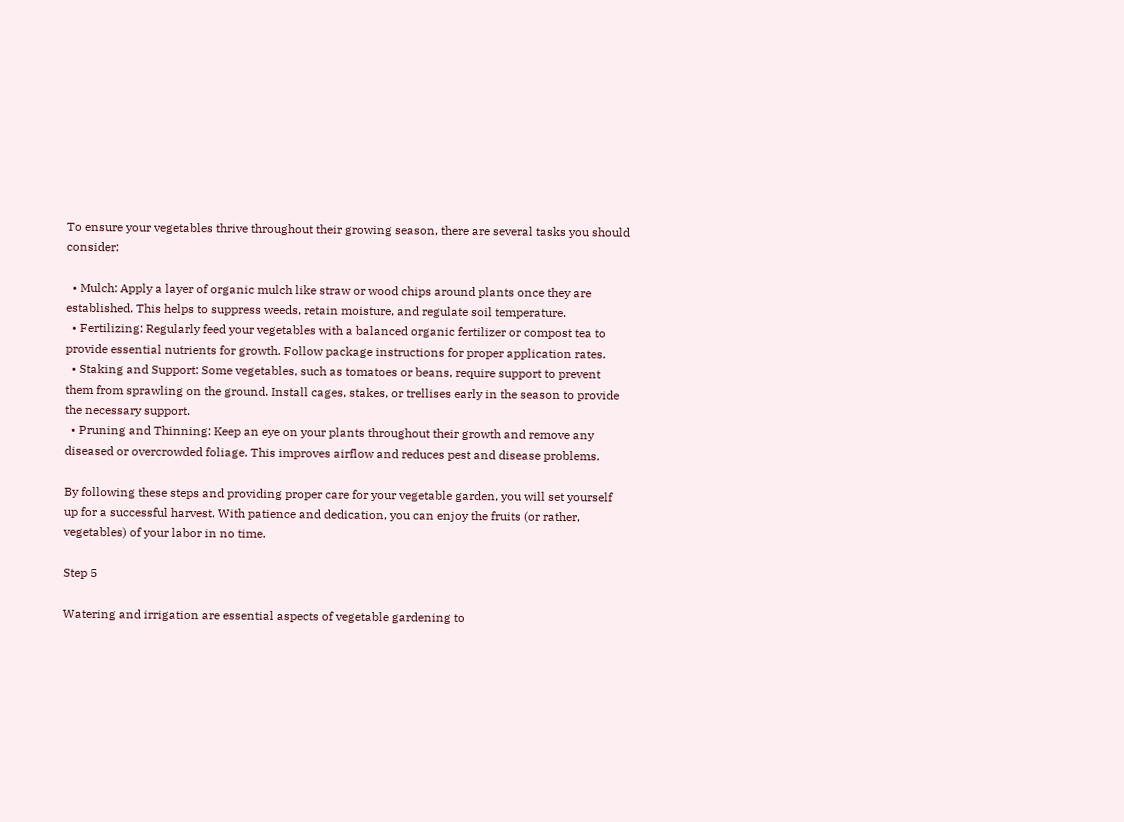To ensure your vegetables thrive throughout their growing season, there are several tasks you should consider:

  • Mulch: Apply a layer of organic mulch like straw or wood chips around plants once they are established. This helps to suppress weeds, retain moisture, and regulate soil temperature.
  • Fertilizing: Regularly feed your vegetables with a balanced organic fertilizer or compost tea to provide essential nutrients for growth. Follow package instructions for proper application rates.
  • Staking and Support: Some vegetables, such as tomatoes or beans, require support to prevent them from sprawling on the ground. Install cages, stakes, or trellises early in the season to provide the necessary support.
  • Pruning and Thinning: Keep an eye on your plants throughout their growth and remove any diseased or overcrowded foliage. This improves airflow and reduces pest and disease problems.

By following these steps and providing proper care for your vegetable garden, you will set yourself up for a successful harvest. With patience and dedication, you can enjoy the fruits (or rather, vegetables) of your labor in no time.

Step 5

Watering and irrigation are essential aspects of vegetable gardening to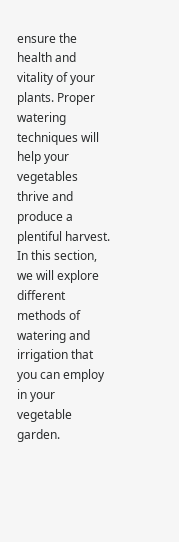ensure the health and vitality of your plants. Proper watering techniques will help your vegetables thrive and produce a plentiful harvest. In this section, we will explore different methods of watering and irrigation that you can employ in your vegetable garden.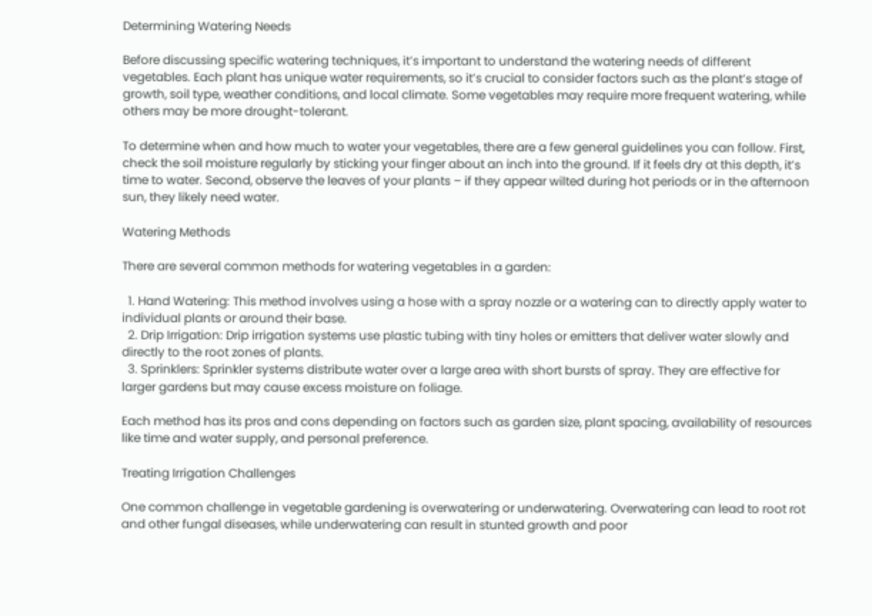Determining Watering Needs

Before discussing specific watering techniques, it’s important to understand the watering needs of different vegetables. Each plant has unique water requirements, so it’s crucial to consider factors such as the plant’s stage of growth, soil type, weather conditions, and local climate. Some vegetables may require more frequent watering, while others may be more drought-tolerant.

To determine when and how much to water your vegetables, there are a few general guidelines you can follow. First, check the soil moisture regularly by sticking your finger about an inch into the ground. If it feels dry at this depth, it’s time to water. Second, observe the leaves of your plants – if they appear wilted during hot periods or in the afternoon sun, they likely need water.

Watering Methods

There are several common methods for watering vegetables in a garden:

  1. Hand Watering: This method involves using a hose with a spray nozzle or a watering can to directly apply water to individual plants or around their base.
  2. Drip Irrigation: Drip irrigation systems use plastic tubing with tiny holes or emitters that deliver water slowly and directly to the root zones of plants.
  3. Sprinklers: Sprinkler systems distribute water over a large area with short bursts of spray. They are effective for larger gardens but may cause excess moisture on foliage.

Each method has its pros and cons depending on factors such as garden size, plant spacing, availability of resources like time and water supply, and personal preference.

Treating Irrigation Challenges

One common challenge in vegetable gardening is overwatering or underwatering. Overwatering can lead to root rot and other fungal diseases, while underwatering can result in stunted growth and poor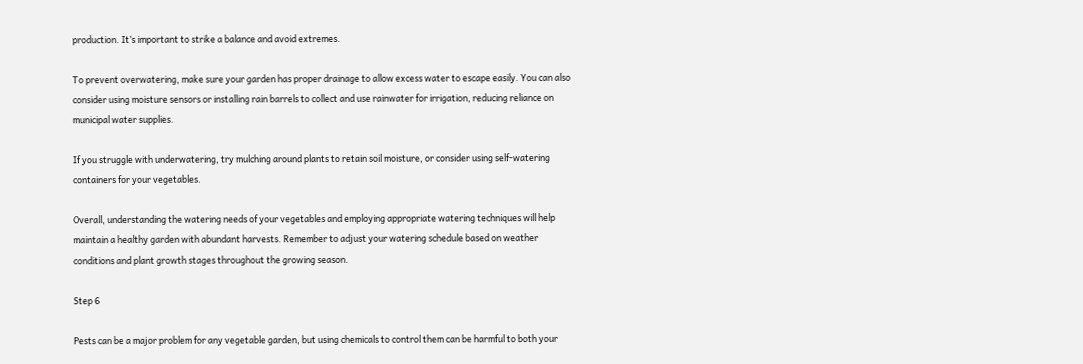production. It’s important to strike a balance and avoid extremes.

To prevent overwatering, make sure your garden has proper drainage to allow excess water to escape easily. You can also consider using moisture sensors or installing rain barrels to collect and use rainwater for irrigation, reducing reliance on municipal water supplies.

If you struggle with underwatering, try mulching around plants to retain soil moisture, or consider using self-watering containers for your vegetables.

Overall, understanding the watering needs of your vegetables and employing appropriate watering techniques will help maintain a healthy garden with abundant harvests. Remember to adjust your watering schedule based on weather conditions and plant growth stages throughout the growing season.

Step 6

Pests can be a major problem for any vegetable garden, but using chemicals to control them can be harmful to both your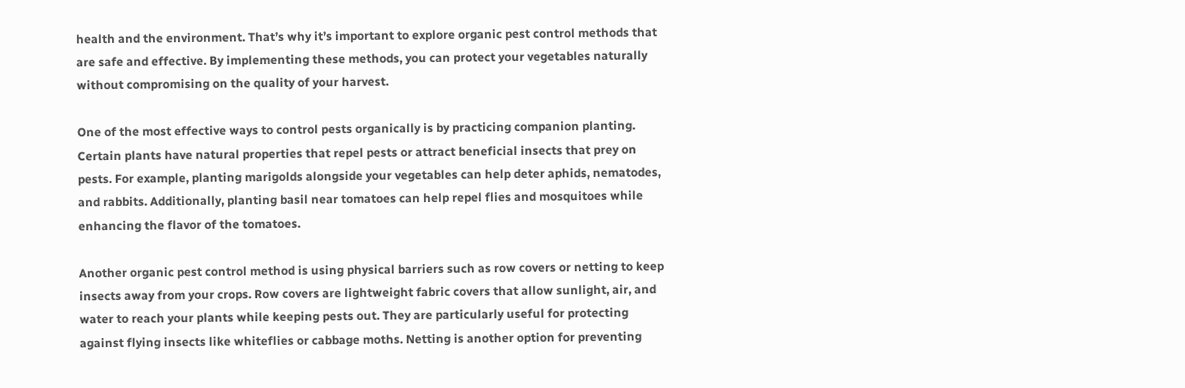health and the environment. That’s why it’s important to explore organic pest control methods that are safe and effective. By implementing these methods, you can protect your vegetables naturally without compromising on the quality of your harvest.

One of the most effective ways to control pests organically is by practicing companion planting. Certain plants have natural properties that repel pests or attract beneficial insects that prey on pests. For example, planting marigolds alongside your vegetables can help deter aphids, nematodes, and rabbits. Additionally, planting basil near tomatoes can help repel flies and mosquitoes while enhancing the flavor of the tomatoes.

Another organic pest control method is using physical barriers such as row covers or netting to keep insects away from your crops. Row covers are lightweight fabric covers that allow sunlight, air, and water to reach your plants while keeping pests out. They are particularly useful for protecting against flying insects like whiteflies or cabbage moths. Netting is another option for preventing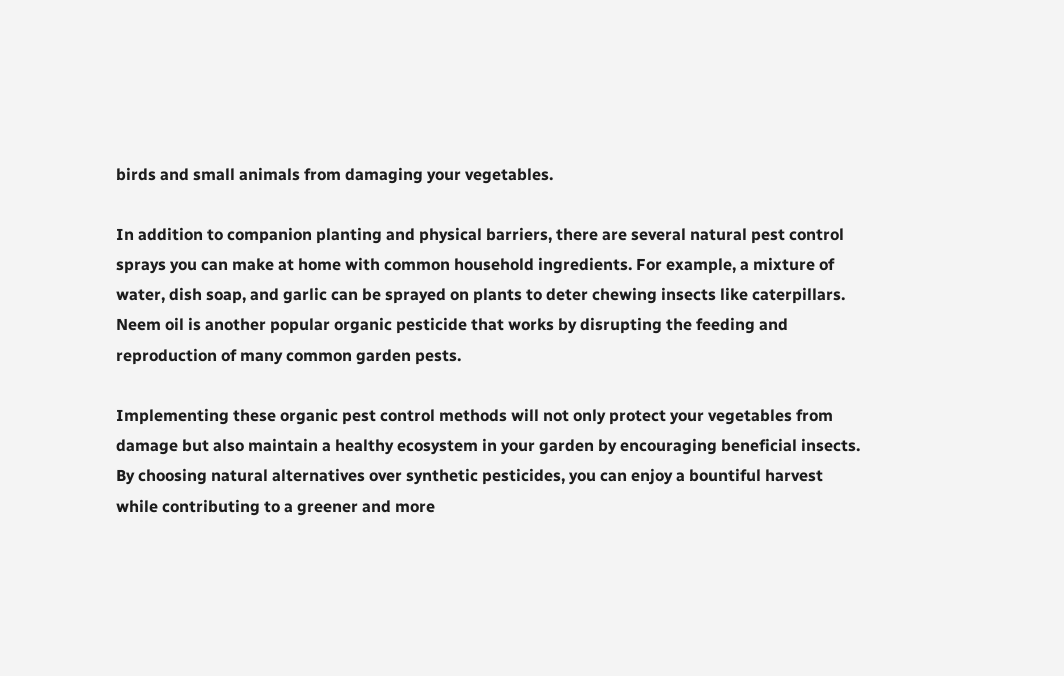birds and small animals from damaging your vegetables.

In addition to companion planting and physical barriers, there are several natural pest control sprays you can make at home with common household ingredients. For example, a mixture of water, dish soap, and garlic can be sprayed on plants to deter chewing insects like caterpillars. Neem oil is another popular organic pesticide that works by disrupting the feeding and reproduction of many common garden pests.

Implementing these organic pest control methods will not only protect your vegetables from damage but also maintain a healthy ecosystem in your garden by encouraging beneficial insects. By choosing natural alternatives over synthetic pesticides, you can enjoy a bountiful harvest while contributing to a greener and more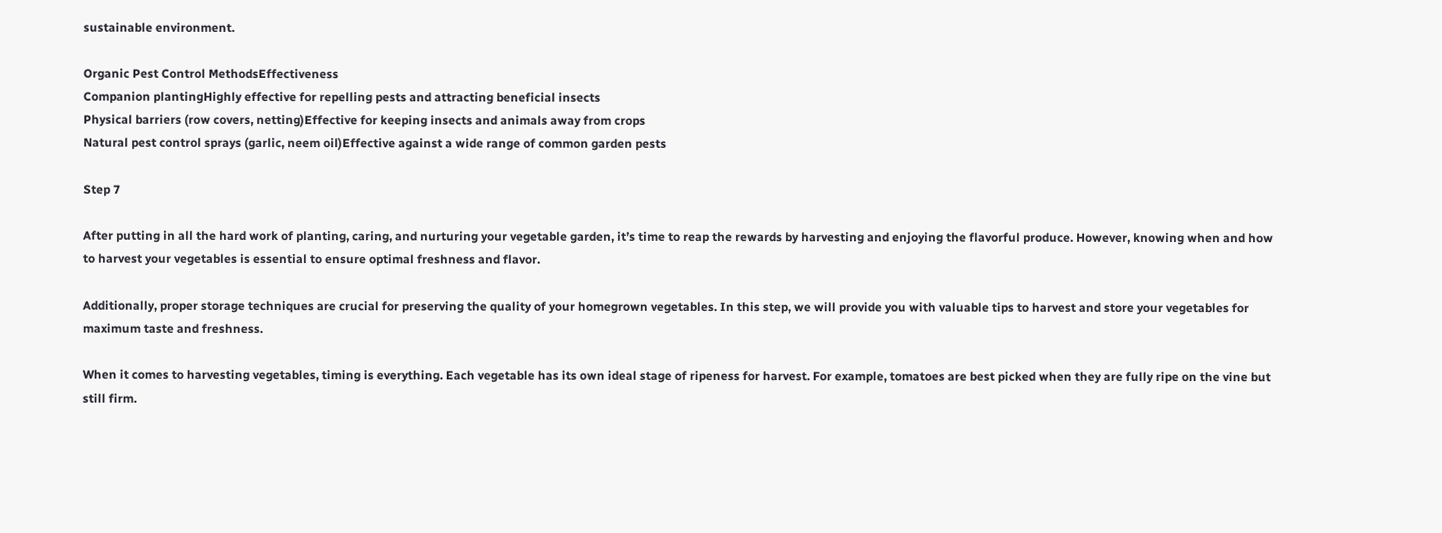sustainable environment.

Organic Pest Control MethodsEffectiveness
Companion plantingHighly effective for repelling pests and attracting beneficial insects
Physical barriers (row covers, netting)Effective for keeping insects and animals away from crops
Natural pest control sprays (garlic, neem oil)Effective against a wide range of common garden pests

Step 7

After putting in all the hard work of planting, caring, and nurturing your vegetable garden, it’s time to reap the rewards by harvesting and enjoying the flavorful produce. However, knowing when and how to harvest your vegetables is essential to ensure optimal freshness and flavor.

Additionally, proper storage techniques are crucial for preserving the quality of your homegrown vegetables. In this step, we will provide you with valuable tips to harvest and store your vegetables for maximum taste and freshness.

When it comes to harvesting vegetables, timing is everything. Each vegetable has its own ideal stage of ripeness for harvest. For example, tomatoes are best picked when they are fully ripe on the vine but still firm.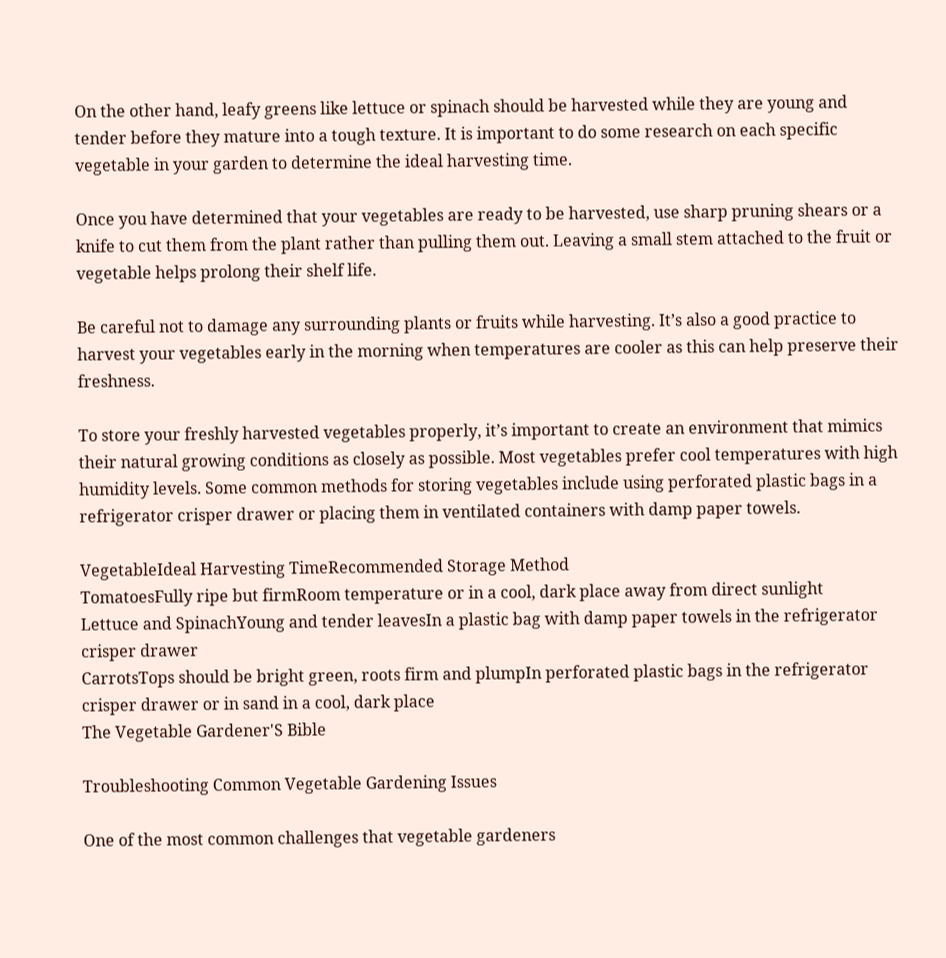On the other hand, leafy greens like lettuce or spinach should be harvested while they are young and tender before they mature into a tough texture. It is important to do some research on each specific vegetable in your garden to determine the ideal harvesting time.

Once you have determined that your vegetables are ready to be harvested, use sharp pruning shears or a knife to cut them from the plant rather than pulling them out. Leaving a small stem attached to the fruit or vegetable helps prolong their shelf life.

Be careful not to damage any surrounding plants or fruits while harvesting. It’s also a good practice to harvest your vegetables early in the morning when temperatures are cooler as this can help preserve their freshness.

To store your freshly harvested vegetables properly, it’s important to create an environment that mimics their natural growing conditions as closely as possible. Most vegetables prefer cool temperatures with high humidity levels. Some common methods for storing vegetables include using perforated plastic bags in a refrigerator crisper drawer or placing them in ventilated containers with damp paper towels.

VegetableIdeal Harvesting TimeRecommended Storage Method
TomatoesFully ripe but firmRoom temperature or in a cool, dark place away from direct sunlight
Lettuce and SpinachYoung and tender leavesIn a plastic bag with damp paper towels in the refrigerator crisper drawer
CarrotsTops should be bright green, roots firm and plumpIn perforated plastic bags in the refrigerator crisper drawer or in sand in a cool, dark place
The Vegetable Gardener'S Bible

Troubleshooting Common Vegetable Gardening Issues

One of the most common challenges that vegetable gardeners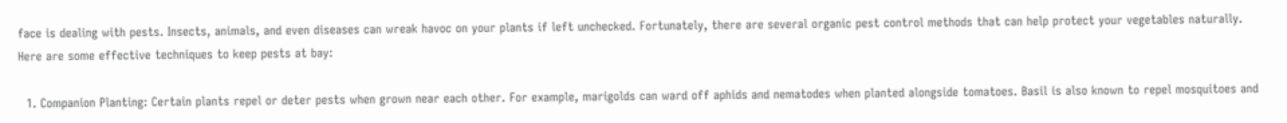face is dealing with pests. Insects, animals, and even diseases can wreak havoc on your plants if left unchecked. Fortunately, there are several organic pest control methods that can help protect your vegetables naturally. Here are some effective techniques to keep pests at bay:

  1. Companion Planting: Certain plants repel or deter pests when grown near each other. For example, marigolds can ward off aphids and nematodes when planted alongside tomatoes. Basil is also known to repel mosquitoes and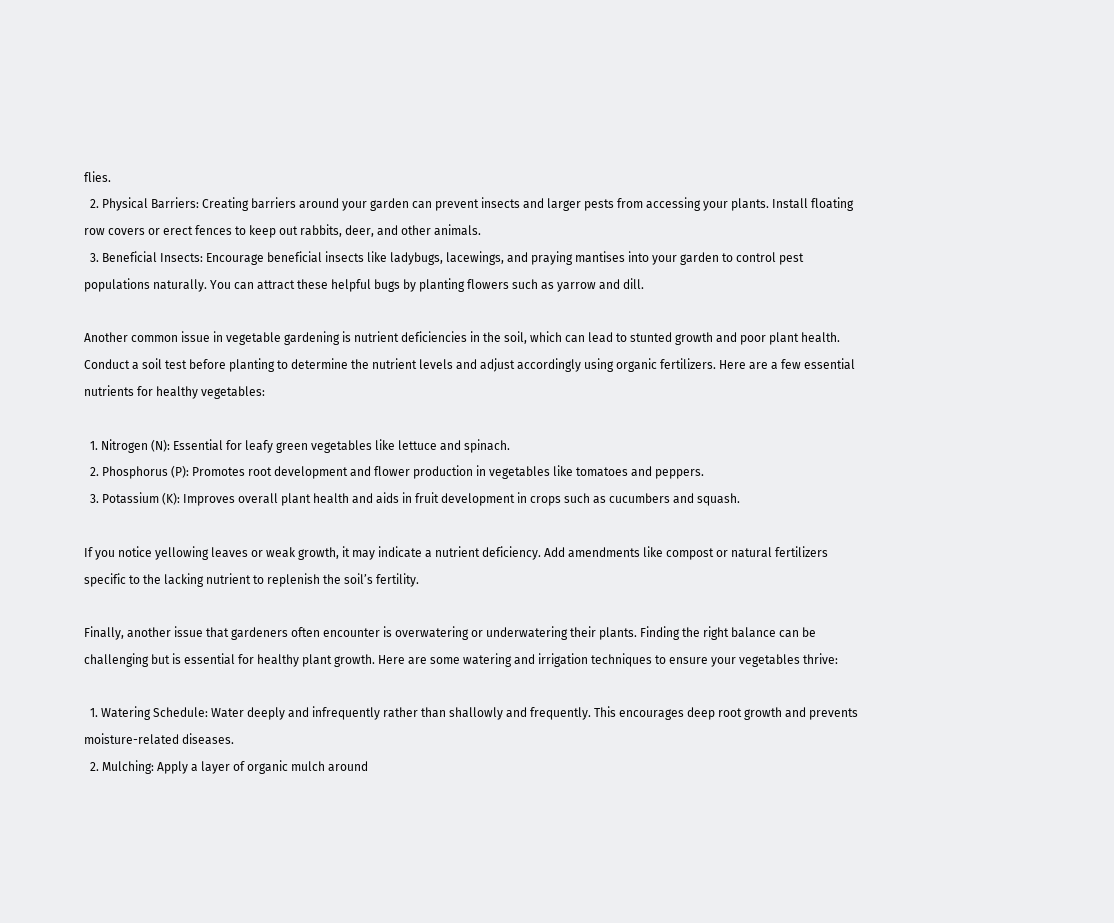flies.
  2. Physical Barriers: Creating barriers around your garden can prevent insects and larger pests from accessing your plants. Install floating row covers or erect fences to keep out rabbits, deer, and other animals.
  3. Beneficial Insects: Encourage beneficial insects like ladybugs, lacewings, and praying mantises into your garden to control pest populations naturally. You can attract these helpful bugs by planting flowers such as yarrow and dill.

Another common issue in vegetable gardening is nutrient deficiencies in the soil, which can lead to stunted growth and poor plant health. Conduct a soil test before planting to determine the nutrient levels and adjust accordingly using organic fertilizers. Here are a few essential nutrients for healthy vegetables:

  1. Nitrogen (N): Essential for leafy green vegetables like lettuce and spinach.
  2. Phosphorus (P): Promotes root development and flower production in vegetables like tomatoes and peppers.
  3. Potassium (K): Improves overall plant health and aids in fruit development in crops such as cucumbers and squash.

If you notice yellowing leaves or weak growth, it may indicate a nutrient deficiency. Add amendments like compost or natural fertilizers specific to the lacking nutrient to replenish the soil’s fertility.

Finally, another issue that gardeners often encounter is overwatering or underwatering their plants. Finding the right balance can be challenging but is essential for healthy plant growth. Here are some watering and irrigation techniques to ensure your vegetables thrive:

  1. Watering Schedule: Water deeply and infrequently rather than shallowly and frequently. This encourages deep root growth and prevents moisture-related diseases.
  2. Mulching: Apply a layer of organic mulch around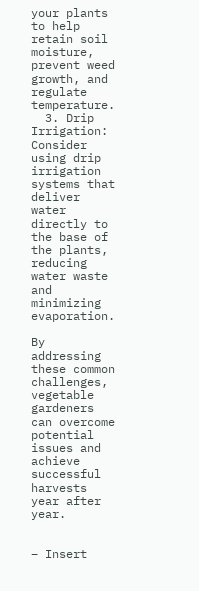your plants to help retain soil moisture, prevent weed growth, and regulate temperature.
  3. Drip Irrigation: Consider using drip irrigation systems that deliver water directly to the base of the plants, reducing water waste and minimizing evaporation.

By addressing these common challenges, vegetable gardeners can overcome potential issues and achieve successful harvests year after year.


– Insert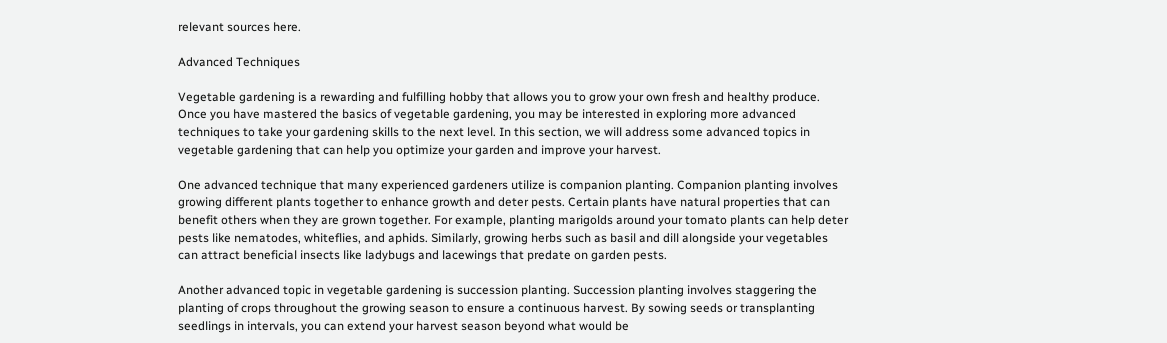relevant sources here.

Advanced Techniques

Vegetable gardening is a rewarding and fulfilling hobby that allows you to grow your own fresh and healthy produce. Once you have mastered the basics of vegetable gardening, you may be interested in exploring more advanced techniques to take your gardening skills to the next level. In this section, we will address some advanced topics in vegetable gardening that can help you optimize your garden and improve your harvest.

One advanced technique that many experienced gardeners utilize is companion planting. Companion planting involves growing different plants together to enhance growth and deter pests. Certain plants have natural properties that can benefit others when they are grown together. For example, planting marigolds around your tomato plants can help deter pests like nematodes, whiteflies, and aphids. Similarly, growing herbs such as basil and dill alongside your vegetables can attract beneficial insects like ladybugs and lacewings that predate on garden pests.

Another advanced topic in vegetable gardening is succession planting. Succession planting involves staggering the planting of crops throughout the growing season to ensure a continuous harvest. By sowing seeds or transplanting seedlings in intervals, you can extend your harvest season beyond what would be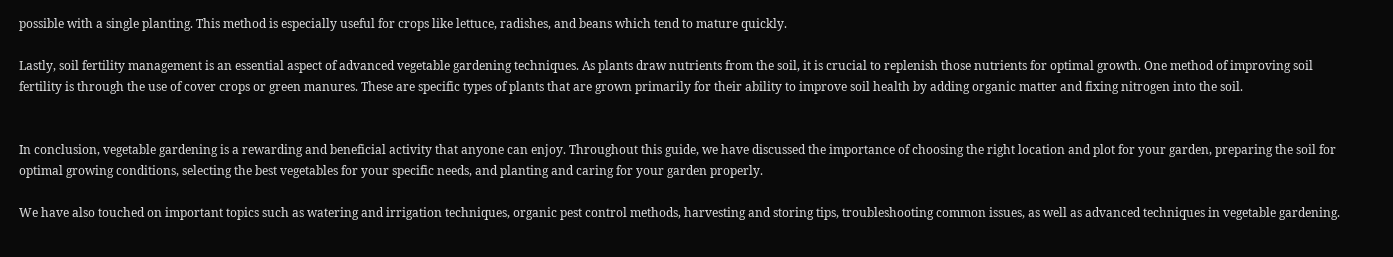possible with a single planting. This method is especially useful for crops like lettuce, radishes, and beans which tend to mature quickly.

Lastly, soil fertility management is an essential aspect of advanced vegetable gardening techniques. As plants draw nutrients from the soil, it is crucial to replenish those nutrients for optimal growth. One method of improving soil fertility is through the use of cover crops or green manures. These are specific types of plants that are grown primarily for their ability to improve soil health by adding organic matter and fixing nitrogen into the soil.


In conclusion, vegetable gardening is a rewarding and beneficial activity that anyone can enjoy. Throughout this guide, we have discussed the importance of choosing the right location and plot for your garden, preparing the soil for optimal growing conditions, selecting the best vegetables for your specific needs, and planting and caring for your garden properly.

We have also touched on important topics such as watering and irrigation techniques, organic pest control methods, harvesting and storing tips, troubleshooting common issues, as well as advanced techniques in vegetable gardening.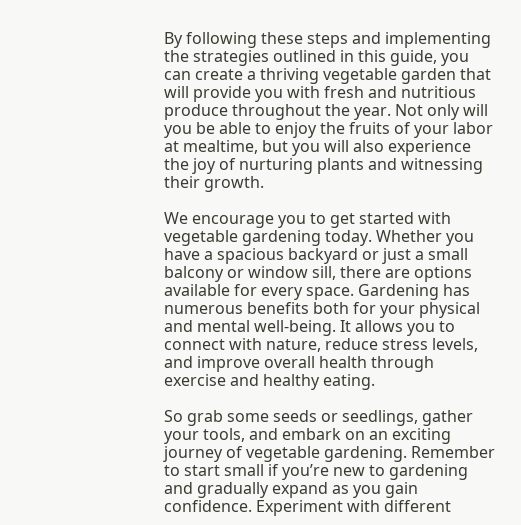By following these steps and implementing the strategies outlined in this guide, you can create a thriving vegetable garden that will provide you with fresh and nutritious produce throughout the year. Not only will you be able to enjoy the fruits of your labor at mealtime, but you will also experience the joy of nurturing plants and witnessing their growth.

We encourage you to get started with vegetable gardening today. Whether you have a spacious backyard or just a small balcony or window sill, there are options available for every space. Gardening has numerous benefits both for your physical and mental well-being. It allows you to connect with nature, reduce stress levels, and improve overall health through exercise and healthy eating.

So grab some seeds or seedlings, gather your tools, and embark on an exciting journey of vegetable gardening. Remember to start small if you’re new to gardening and gradually expand as you gain confidence. Experiment with different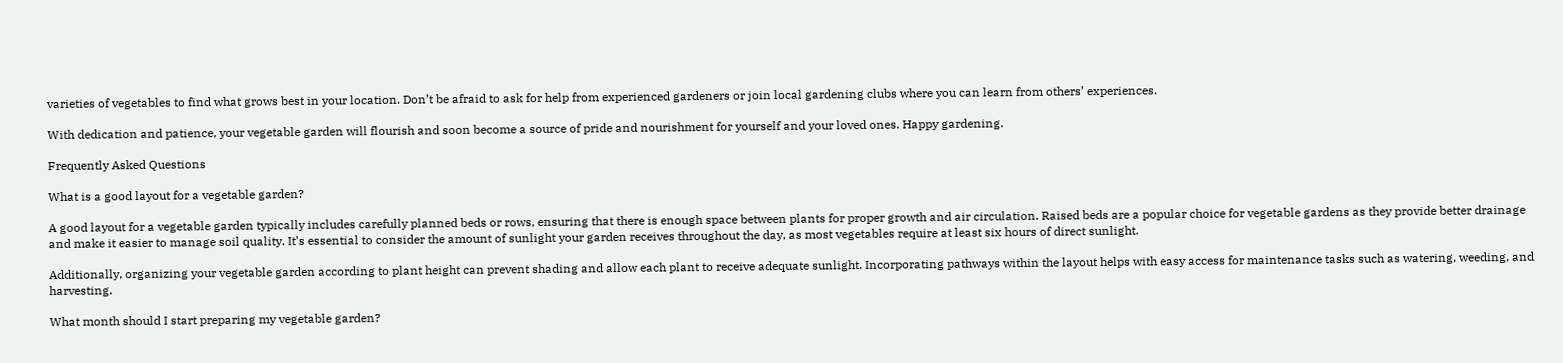varieties of vegetables to find what grows best in your location. Don’t be afraid to ask for help from experienced gardeners or join local gardening clubs where you can learn from others’ experiences.

With dedication and patience, your vegetable garden will flourish and soon become a source of pride and nourishment for yourself and your loved ones. Happy gardening.

Frequently Asked Questions

What is a good layout for a vegetable garden?

A good layout for a vegetable garden typically includes carefully planned beds or rows, ensuring that there is enough space between plants for proper growth and air circulation. Raised beds are a popular choice for vegetable gardens as they provide better drainage and make it easier to manage soil quality. It’s essential to consider the amount of sunlight your garden receives throughout the day, as most vegetables require at least six hours of direct sunlight.

Additionally, organizing your vegetable garden according to plant height can prevent shading and allow each plant to receive adequate sunlight. Incorporating pathways within the layout helps with easy access for maintenance tasks such as watering, weeding, and harvesting.

What month should I start preparing my vegetable garden?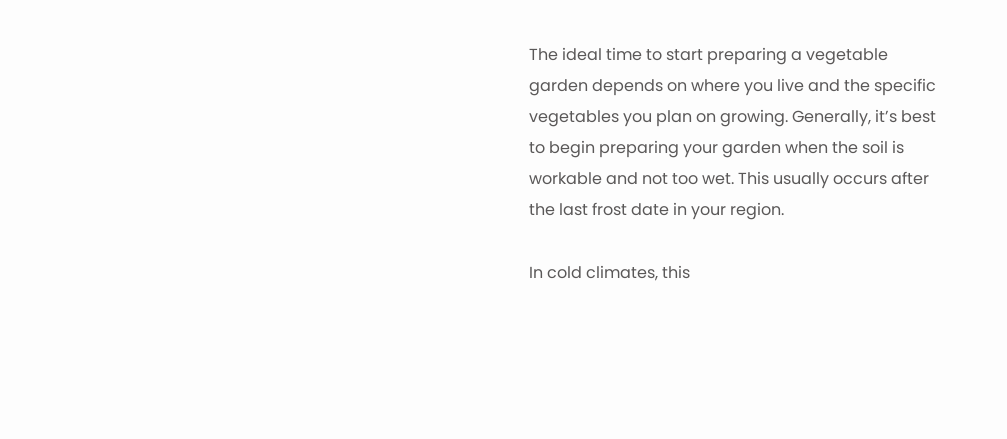The ideal time to start preparing a vegetable garden depends on where you live and the specific vegetables you plan on growing. Generally, it’s best to begin preparing your garden when the soil is workable and not too wet. This usually occurs after the last frost date in your region.

In cold climates, this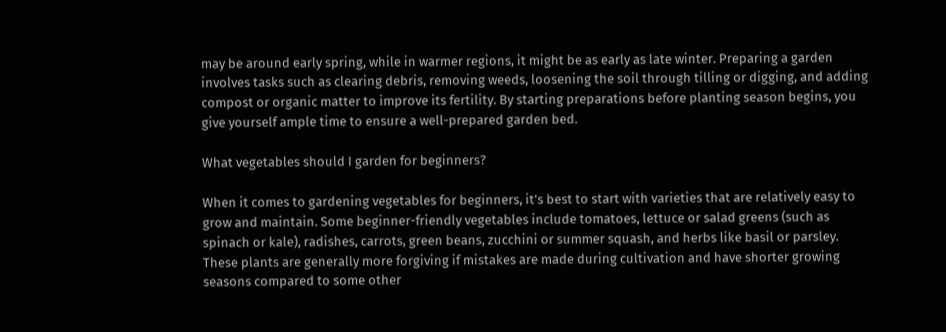may be around early spring, while in warmer regions, it might be as early as late winter. Preparing a garden involves tasks such as clearing debris, removing weeds, loosening the soil through tilling or digging, and adding compost or organic matter to improve its fertility. By starting preparations before planting season begins, you give yourself ample time to ensure a well-prepared garden bed.

What vegetables should I garden for beginners?

When it comes to gardening vegetables for beginners, it’s best to start with varieties that are relatively easy to grow and maintain. Some beginner-friendly vegetables include tomatoes, lettuce or salad greens (such as spinach or kale), radishes, carrots, green beans, zucchini or summer squash, and herbs like basil or parsley. These plants are generally more forgiving if mistakes are made during cultivation and have shorter growing seasons compared to some other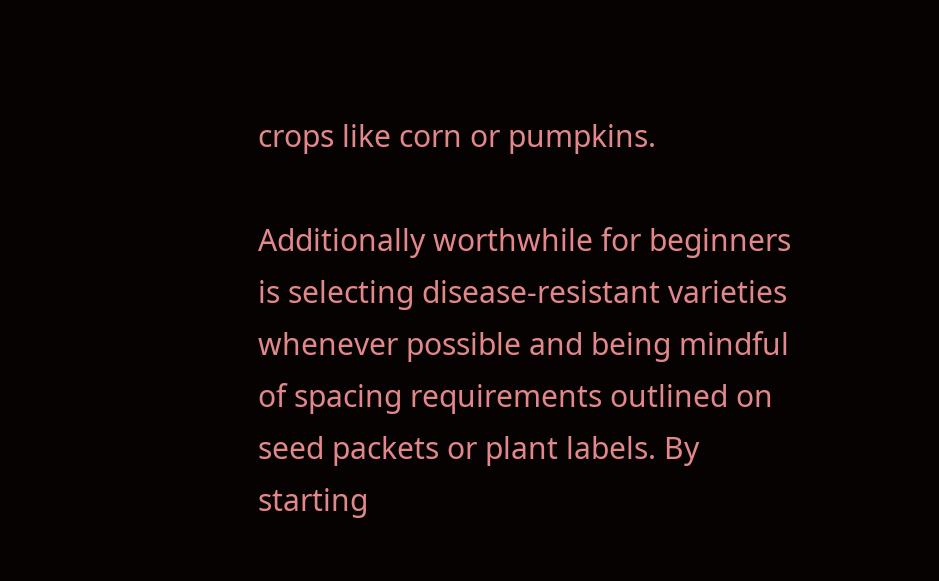crops like corn or pumpkins.

Additionally worthwhile for beginners is selecting disease-resistant varieties whenever possible and being mindful of spacing requirements outlined on seed packets or plant labels. By starting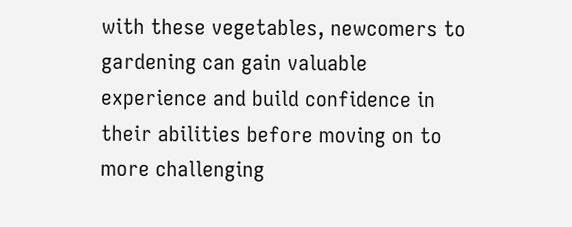with these vegetables, newcomers to gardening can gain valuable experience and build confidence in their abilities before moving on to more challenging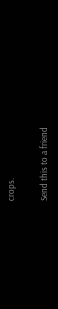crops.

Send this to a friend